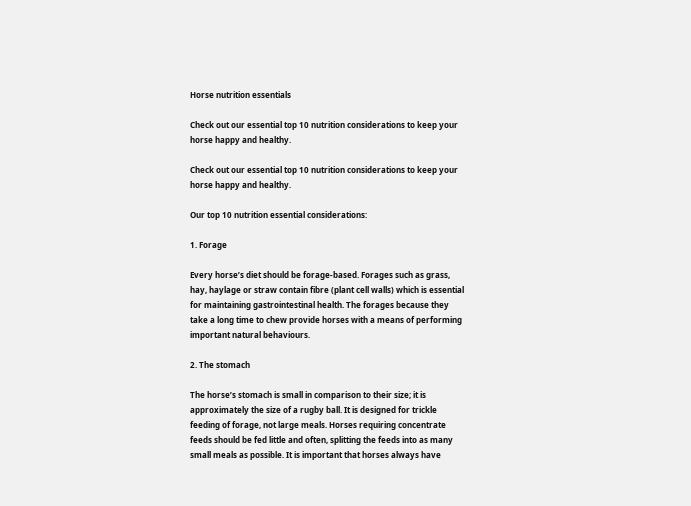Horse nutrition essentials

Check out our essential top 10 nutrition considerations to keep your horse happy and healthy.

Check out our essential top 10 nutrition considerations to keep your horse happy and healthy.

Our top 10 nutrition essential considerations:

1. Forage

Every horse’s diet should be forage-based. Forages such as grass, hay, haylage or straw contain fibre (plant cell walls) which is essential for maintaining gastrointestinal health. The forages because they take a long time to chew provide horses with a means of performing important natural behaviours.

2. The stomach

The horse’s stomach is small in comparison to their size; it is approximately the size of a rugby ball. It is designed for trickle feeding of forage, not large meals. Horses requiring concentrate feeds should be fed little and often, splitting the feeds into as many small meals as possible. It is important that horses always have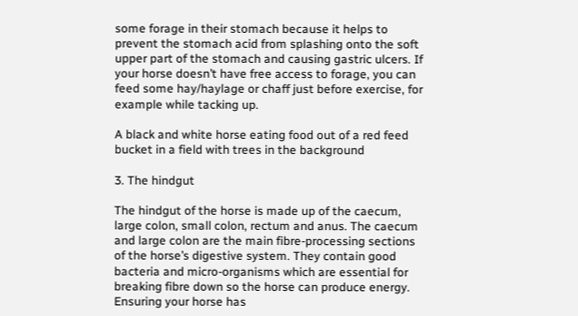some forage in their stomach because it helps to prevent the stomach acid from splashing onto the soft upper part of the stomach and causing gastric ulcers. If your horse doesn’t have free access to forage, you can feed some hay/haylage or chaff just before exercise, for example while tacking up.

A black and white horse eating food out of a red feed bucket in a field with trees in the background

3. The hindgut

The hindgut of the horse is made up of the caecum, large colon, small colon, rectum and anus. The caecum and large colon are the main fibre-processing sections of the horse’s digestive system. They contain good bacteria and micro-organisms which are essential for breaking fibre down so the horse can produce energy. Ensuring your horse has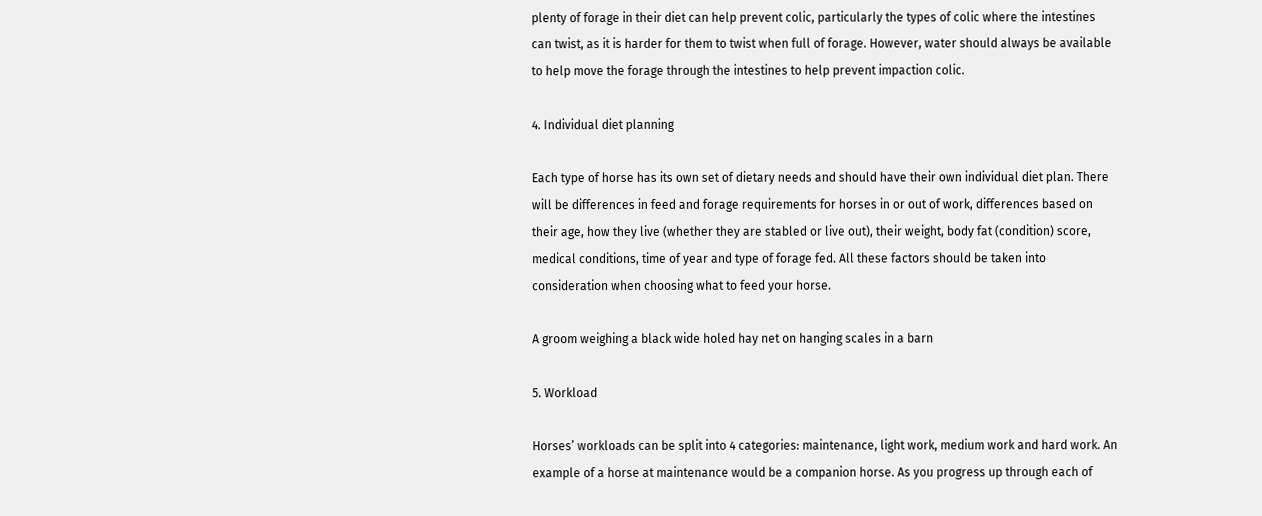plenty of forage in their diet can help prevent colic, particularly the types of colic where the intestines can twist, as it is harder for them to twist when full of forage. However, water should always be available to help move the forage through the intestines to help prevent impaction colic.

4. Individual diet planning

Each type of horse has its own set of dietary needs and should have their own individual diet plan. There will be differences in feed and forage requirements for horses in or out of work, differences based on their age, how they live (whether they are stabled or live out), their weight, body fat (condition) score, medical conditions, time of year and type of forage fed. All these factors should be taken into consideration when choosing what to feed your horse.

A groom weighing a black wide holed hay net on hanging scales in a barn

5. Workload

Horses’ workloads can be split into 4 categories: maintenance, light work, medium work and hard work. An example of a horse at maintenance would be a companion horse. As you progress up through each of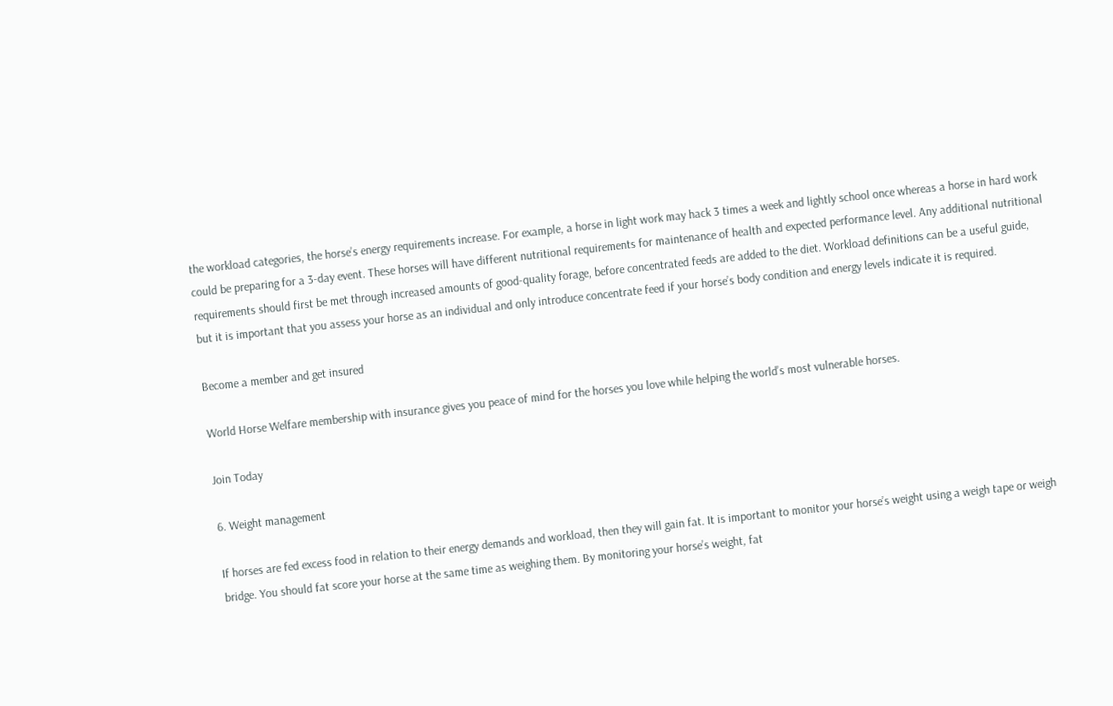the workload categories, the horse’s energy requirements increase. For example, a horse in light work may hack 3 times a week and lightly school once whereas a horse in hard work could be preparing for a 3-day event. These horses will have different nutritional requirements for maintenance of health and expected performance level. Any additional nutritional requirements should first be met through increased amounts of good-quality forage, before concentrated feeds are added to the diet. Workload definitions can be a useful guide, but it is important that you assess your horse as an individual and only introduce concentrate feed if your horse’s body condition and energy levels indicate it is required.

Become a member and get insured

World Horse Welfare membership with insurance gives you peace of mind for the horses you love while helping the world’s most vulnerable horses.

Join Today

6. Weight management

If horses are fed excess food in relation to their energy demands and workload, then they will gain fat. It is important to monitor your horse’s weight using a weigh tape or weigh bridge. You should fat score your horse at the same time as weighing them. By monitoring your horse’s weight, fat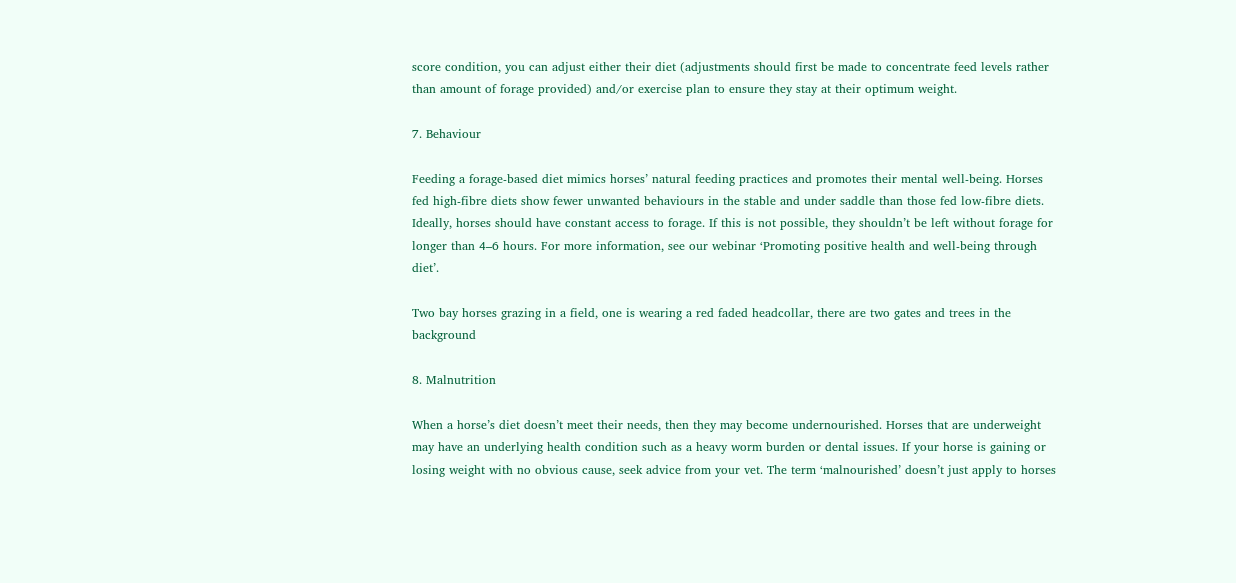score condition, you can adjust either their diet (adjustments should first be made to concentrate feed levels rather than amount of forage provided) and/or exercise plan to ensure they stay at their optimum weight.

7. Behaviour

Feeding a forage-based diet mimics horses’ natural feeding practices and promotes their mental well-being. Horses fed high-fibre diets show fewer unwanted behaviours in the stable and under saddle than those fed low-fibre diets. Ideally, horses should have constant access to forage. If this is not possible, they shouldn’t be left without forage for longer than 4–6 hours. For more information, see our webinar ‘Promoting positive health and well-being through diet’.

Two bay horses grazing in a field, one is wearing a red faded headcollar, there are two gates and trees in the background

8. Malnutrition

When a horse’s diet doesn’t meet their needs, then they may become undernourished. Horses that are underweight may have an underlying health condition such as a heavy worm burden or dental issues. If your horse is gaining or losing weight with no obvious cause, seek advice from your vet. The term ‘malnourished’ doesn’t just apply to horses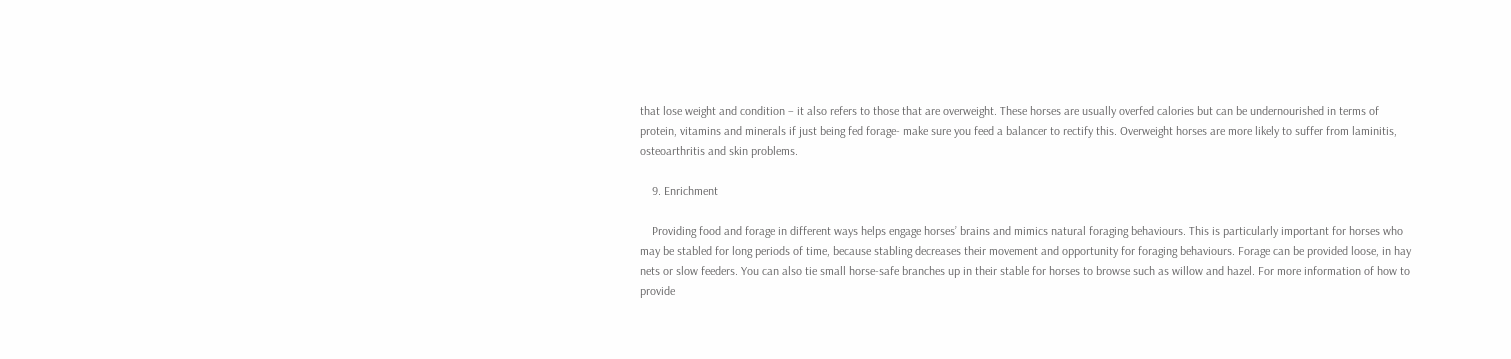that lose weight and condition – it also refers to those that are overweight. These horses are usually overfed calories but can be undernourished in terms of protein, vitamins and minerals if just being fed forage- make sure you feed a balancer to rectify this. Overweight horses are more likely to suffer from laminitis, osteoarthritis and skin problems.

    9. Enrichment

    Providing food and forage in different ways helps engage horses’ brains and mimics natural foraging behaviours. This is particularly important for horses who may be stabled for long periods of time, because stabling decreases their movement and opportunity for foraging behaviours. Forage can be provided loose, in hay nets or slow feeders. You can also tie small horse-safe branches up in their stable for horses to browse such as willow and hazel. For more information of how to provide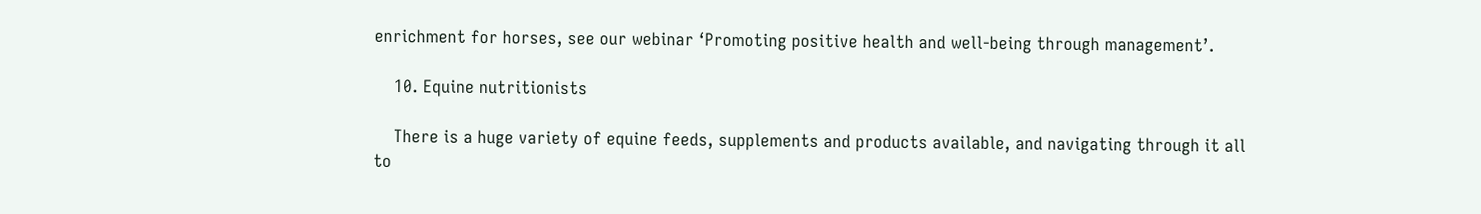enrichment for horses, see our webinar ‘Promoting positive health and well-being through management’.

    10. Equine nutritionists

    There is a huge variety of equine feeds, supplements and products available, and navigating through it all to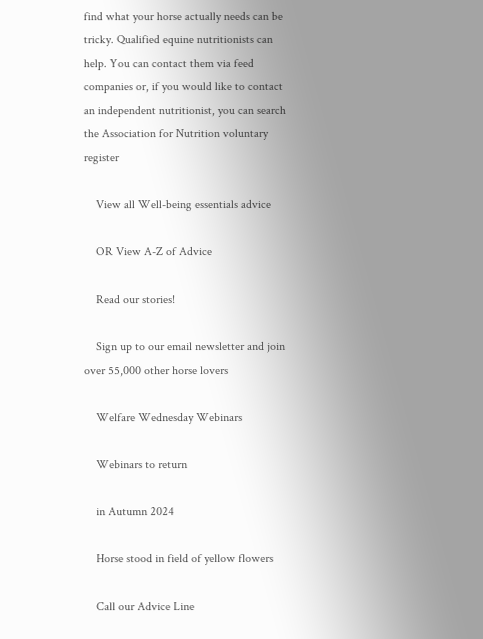find what your horse actually needs can be tricky. Qualified equine nutritionists can help. You can contact them via feed companies or, if you would like to contact an independent nutritionist, you can search the Association for Nutrition voluntary register

    View all Well-being essentials advice

    OR View A-Z of Advice

    Read our stories!

    Sign up to our email newsletter and join over 55,000 other horse lovers

    Welfare Wednesday Webinars

    Webinars to return

    in Autumn 2024

    Horse stood in field of yellow flowers

    Call our Advice Line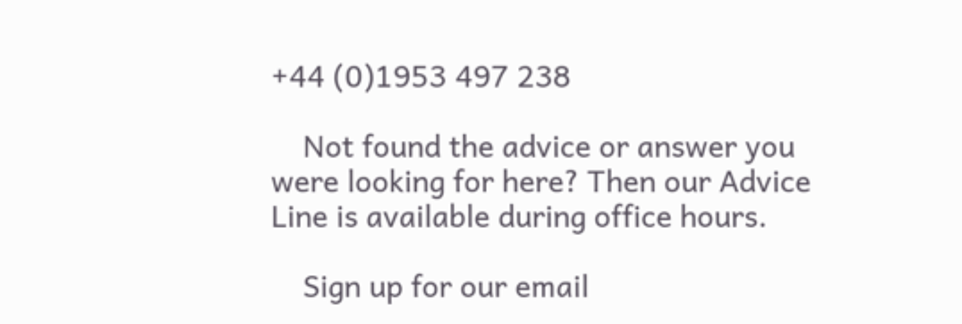+44 (0)1953 497 238

    Not found the advice or answer you were looking for here? Then our Advice Line is available during office hours.

    Sign up for our email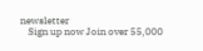newsletter
    Sign up now Join over 55,000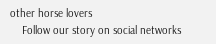other horse lovers
    Follow our story on social networks